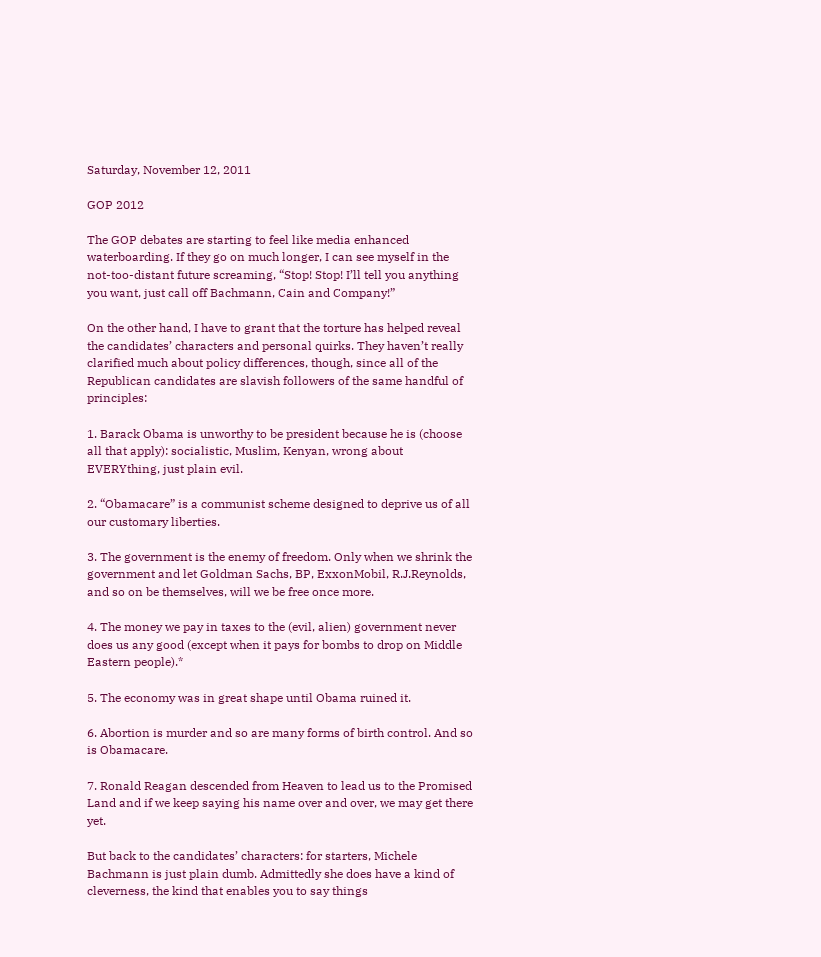Saturday, November 12, 2011

GOP 2012

The GOP debates are starting to feel like media enhanced waterboarding. If they go on much longer, I can see myself in the not-too-distant future screaming, “Stop! Stop! I’ll tell you anything you want, just call off Bachmann, Cain and Company!”

On the other hand, I have to grant that the torture has helped reveal the candidates’ characters and personal quirks. They haven’t really clarified much about policy differences, though, since all of the Republican candidates are slavish followers of the same handful of principles:

1. Barack Obama is unworthy to be president because he is (choose all that apply): socialistic, Muslim, Kenyan, wrong about EVERYthing, just plain evil.

2. “Obamacare” is a communist scheme designed to deprive us of all our customary liberties.

3. The government is the enemy of freedom. Only when we shrink the government and let Goldman Sachs, BP, ExxonMobil, R.J.Reynolds, and so on be themselves, will we be free once more.

4. The money we pay in taxes to the (evil, alien) government never does us any good (except when it pays for bombs to drop on Middle Eastern people).*

5. The economy was in great shape until Obama ruined it.

6. Abortion is murder and so are many forms of birth control. And so is Obamacare.

7. Ronald Reagan descended from Heaven to lead us to the Promised Land and if we keep saying his name over and over, we may get there yet.

But back to the candidates’ characters: for starters, Michele Bachmann is just plain dumb. Admittedly she does have a kind of cleverness, the kind that enables you to say things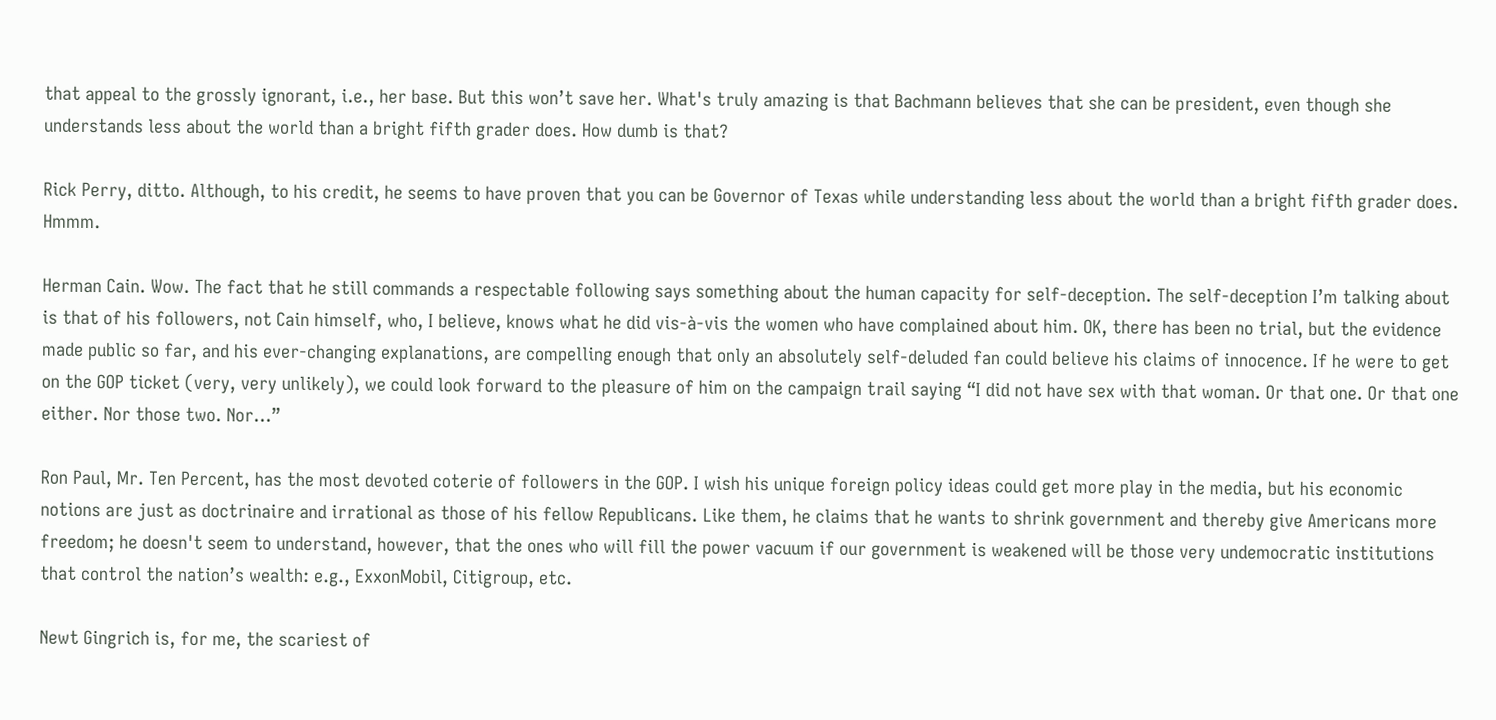that appeal to the grossly ignorant, i.e., her base. But this won’t save her. What's truly amazing is that Bachmann believes that she can be president, even though she understands less about the world than a bright fifth grader does. How dumb is that?

Rick Perry, ditto. Although, to his credit, he seems to have proven that you can be Governor of Texas while understanding less about the world than a bright fifth grader does. Hmmm.

Herman Cain. Wow. The fact that he still commands a respectable following says something about the human capacity for self-deception. The self-deception I’m talking about is that of his followers, not Cain himself, who, I believe, knows what he did vis-à-vis the women who have complained about him. OK, there has been no trial, but the evidence made public so far, and his ever-changing explanations, are compelling enough that only an absolutely self-deluded fan could believe his claims of innocence. If he were to get on the GOP ticket (very, very unlikely), we could look forward to the pleasure of him on the campaign trail saying “I did not have sex with that woman. Or that one. Or that one either. Nor those two. Nor…”

Ron Paul, Mr. Ten Percent, has the most devoted coterie of followers in the GOP. I wish his unique foreign policy ideas could get more play in the media, but his economic notions are just as doctrinaire and irrational as those of his fellow Republicans. Like them, he claims that he wants to shrink government and thereby give Americans more freedom; he doesn't seem to understand, however, that the ones who will fill the power vacuum if our government is weakened will be those very undemocratic institutions that control the nation’s wealth: e.g., ExxonMobil, Citigroup, etc.

Newt Gingrich is, for me, the scariest of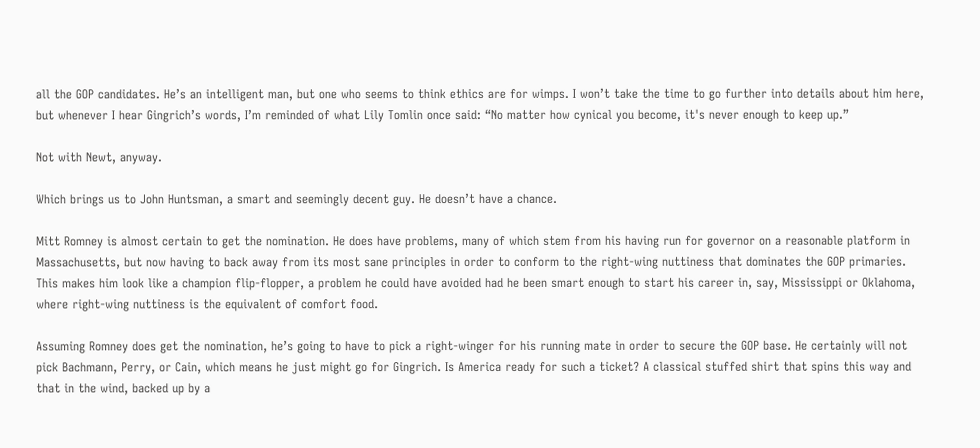all the GOP candidates. He’s an intelligent man, but one who seems to think ethics are for wimps. I won’t take the time to go further into details about him here, but whenever I hear Gingrich’s words, I’m reminded of what Lily Tomlin once said: “No matter how cynical you become, it's never enough to keep up.”

Not with Newt, anyway.

Which brings us to John Huntsman, a smart and seemingly decent guy. He doesn’t have a chance.

Mitt Romney is almost certain to get the nomination. He does have problems, many of which stem from his having run for governor on a reasonable platform in Massachusetts, but now having to back away from its most sane principles in order to conform to the right-wing nuttiness that dominates the GOP primaries. This makes him look like a champion flip-flopper, a problem he could have avoided had he been smart enough to start his career in, say, Mississippi or Oklahoma, where right-wing nuttiness is the equivalent of comfort food.

Assuming Romney does get the nomination, he’s going to have to pick a right-winger for his running mate in order to secure the GOP base. He certainly will not pick Bachmann, Perry, or Cain, which means he just might go for Gingrich. Is America ready for such a ticket? A classical stuffed shirt that spins this way and that in the wind, backed up by a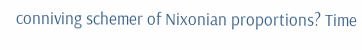conniving schemer of Nixonian proportions? Time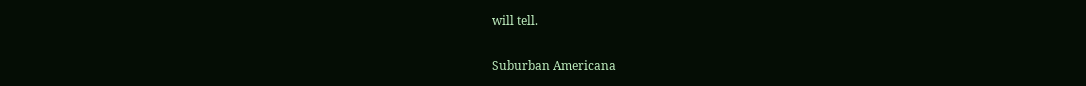will tell.

Suburban Americana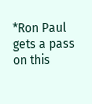*Ron Paul gets a pass on this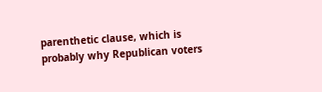parenthetic clause, which is probably why Republican voters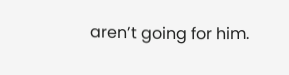aren’t going for him.